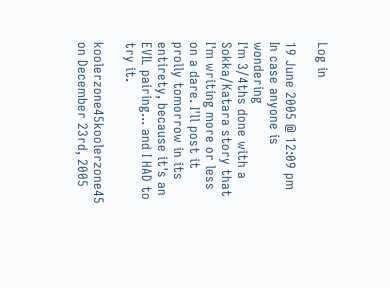Log in

19 June 2005 @ 12:09 pm
In case anyone is wondering
I'm 3/4ths done with a Sokka/Katara story that I'm writing more or less on a dare. I'll post it prolly tomorrow in its entirety, because it's an EVIL pairing... and I HAD to try it.

koolerzone45koolerzone45 on December 23rd, 2005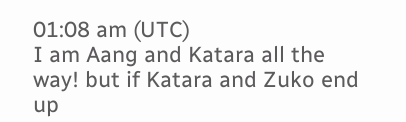01:08 am (UTC)
I am Aang and Katara all the way! but if Katara and Zuko end up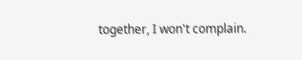together, I won't complain.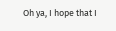Oh ya, I hope that I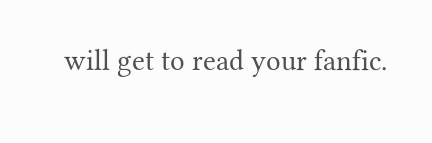will get to read your fanfic.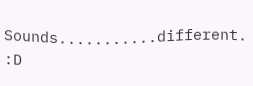Sounds...........different. :D